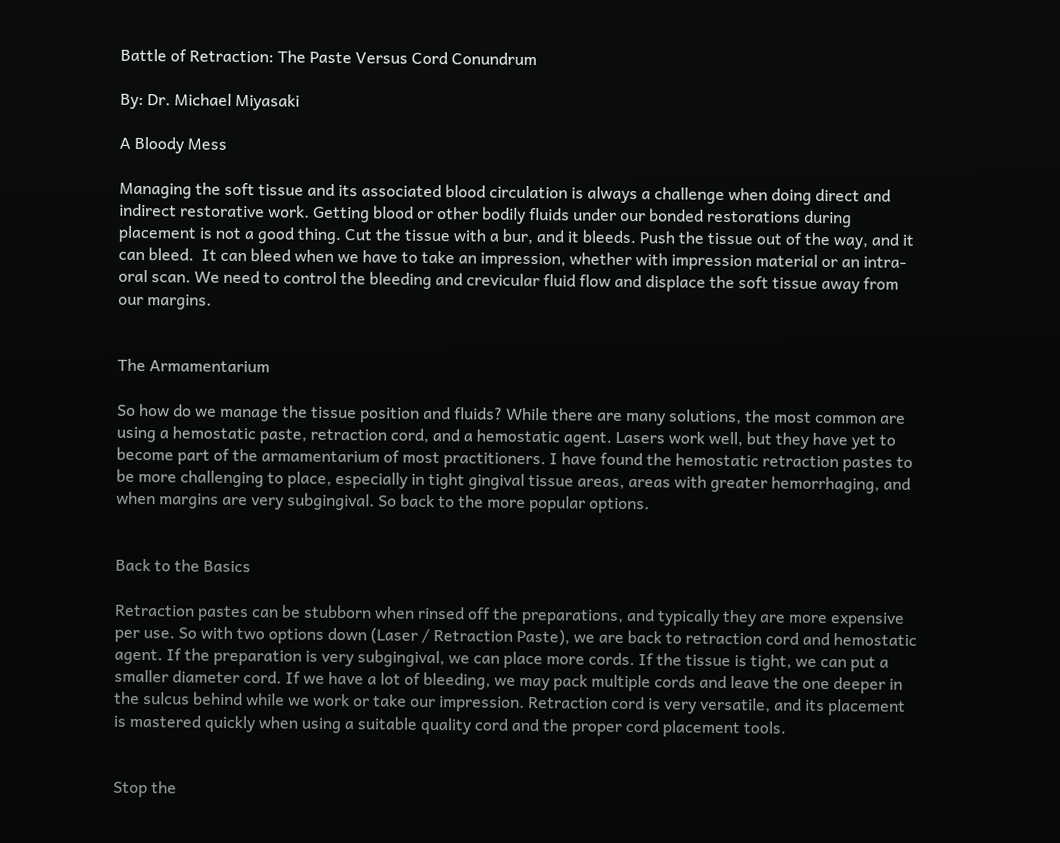Battle of Retraction: The Paste Versus Cord Conundrum

By: Dr. Michael Miyasaki

A Bloody Mess

Managing the soft tissue and its associated blood circulation is always a challenge when doing direct and indirect restorative work. Getting blood or other bodily fluids under our bonded restorations during placement is not a good thing. Cut the tissue with a bur, and it bleeds. Push the tissue out of the way, and it can bleed.  It can bleed when we have to take an impression, whether with impression material or an intra-oral scan. We need to control the bleeding and crevicular fluid flow and displace the soft tissue away from our margins.


The Armamentarium

So how do we manage the tissue position and fluids? While there are many solutions, the most common are using a hemostatic paste, retraction cord, and a hemostatic agent. Lasers work well, but they have yet to become part of the armamentarium of most practitioners. I have found the hemostatic retraction pastes to be more challenging to place, especially in tight gingival tissue areas, areas with greater hemorrhaging, and when margins are very subgingival. So back to the more popular options.


Back to the Basics

Retraction pastes can be stubborn when rinsed off the preparations, and typically they are more expensive per use. So with two options down (Laser / Retraction Paste), we are back to retraction cord and hemostatic agent. If the preparation is very subgingival, we can place more cords. If the tissue is tight, we can put a smaller diameter cord. If we have a lot of bleeding, we may pack multiple cords and leave the one deeper in the sulcus behind while we work or take our impression. Retraction cord is very versatile, and its placement is mastered quickly when using a suitable quality cord and the proper cord placement tools.


Stop the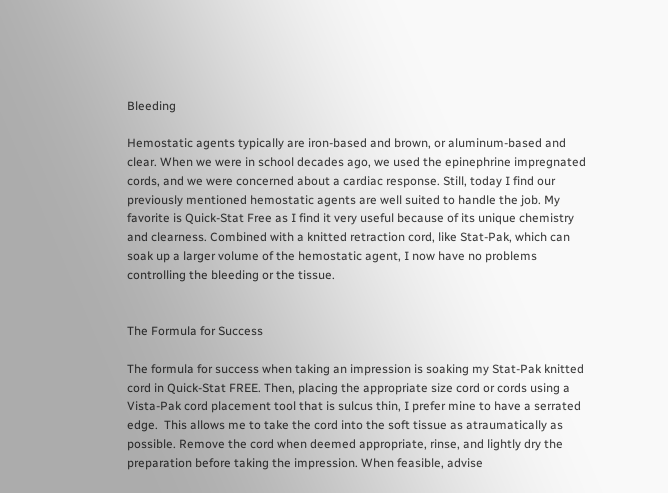Bleeding

Hemostatic agents typically are iron-based and brown, or aluminum-based and clear. When we were in school decades ago, we used the epinephrine impregnated cords, and we were concerned about a cardiac response. Still, today I find our previously mentioned hemostatic agents are well suited to handle the job. My favorite is Quick-Stat Free as I find it very useful because of its unique chemistry and clearness. Combined with a knitted retraction cord, like Stat-Pak, which can soak up a larger volume of the hemostatic agent, I now have no problems controlling the bleeding or the tissue.


The Formula for Success

The formula for success when taking an impression is soaking my Stat-Pak knitted cord in Quick-Stat FREE. Then, placing the appropriate size cord or cords using a Vista-Pak cord placement tool that is sulcus thin, I prefer mine to have a serrated edge.  This allows me to take the cord into the soft tissue as atraumatically as possible. Remove the cord when deemed appropriate, rinse, and lightly dry the preparation before taking the impression. When feasible, advise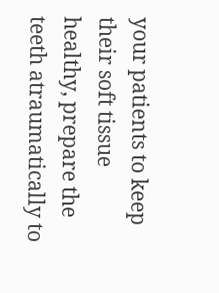your patients to keep their soft tissue healthy, prepare the teeth atraumatically to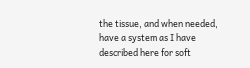the tissue, and when needed, have a system as I have described here for soft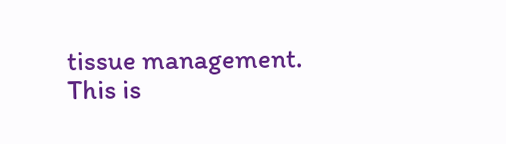tissue management. This is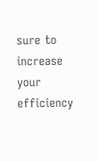sure to increase your efficiency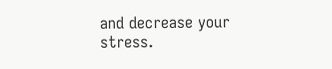and decrease your stress.